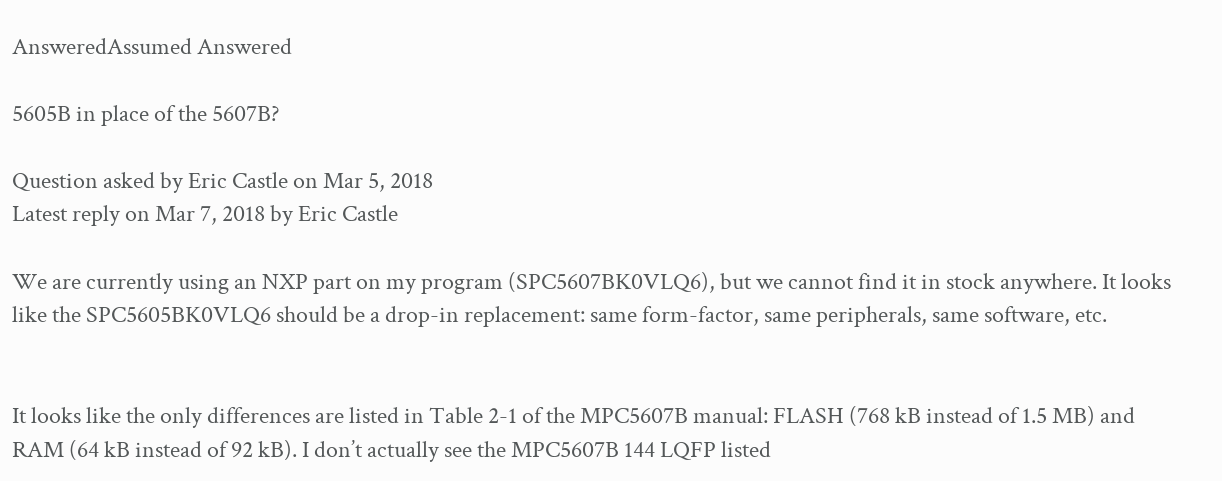AnsweredAssumed Answered

5605B in place of the 5607B?

Question asked by Eric Castle on Mar 5, 2018
Latest reply on Mar 7, 2018 by Eric Castle

We are currently using an NXP part on my program (SPC5607BK0VLQ6), but we cannot find it in stock anywhere. It looks like the SPC5605BK0VLQ6 should be a drop-in replacement: same form-factor, same peripherals, same software, etc.


It looks like the only differences are listed in Table 2-1 of the MPC5607B manual: FLASH (768 kB instead of 1.5 MB) and RAM (64 kB instead of 92 kB). I don’t actually see the MPC5607B 144 LQFP listed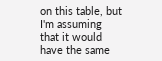on this table, but I'm assuming that it would have the same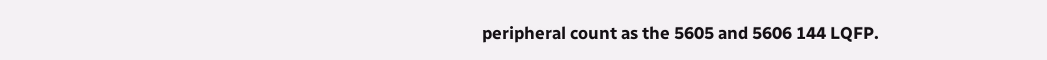peripheral count as the 5605 and 5606 144 LQFP.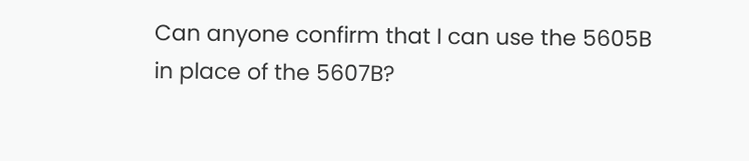Can anyone confirm that I can use the 5605B in place of the 5607B?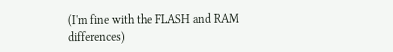(I'm fine with the FLASH and RAM differences)